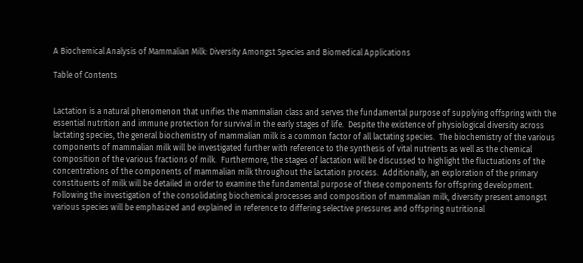A Biochemical Analysis of Mammalian Milk: Diversity Amongst Species and Biomedical Applications

Table of Contents


Lactation is a natural phenomenon that unifies the mammalian class and serves the fundamental purpose of supplying offspring with the essential nutrition and immune protection for survival in the early stages of life.  Despite the existence of physiological diversity across lactating species, the general biochemistry of mammalian milk is a common factor of all lactating species.  The biochemistry of the various components of mammalian milk will be investigated further with reference to the synthesis of vital nutrients as well as the chemical composition of the various fractions of milk.  Furthermore, the stages of lactation will be discussed to highlight the fluctuations of the concentrations of the components of mammalian milk throughout the lactation process.  Additionally, an exploration of the primary constituents of milk will be detailed in order to examine the fundamental purpose of these components for offspring development.  Following the investigation of the consolidating biochemical processes and composition of mammalian milk, diversity present amongst various species will be emphasized and explained in reference to differing selective pressures and offspring nutritional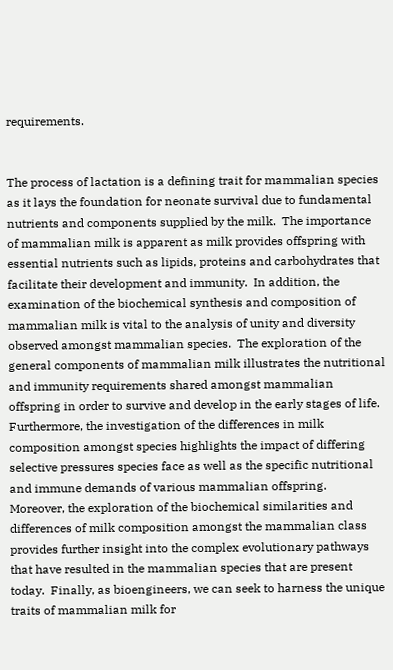requirements.


The process of lactation is a defining trait for mammalian species as it lays the foundation for neonate survival due to fundamental nutrients and components supplied by the milk.  The importance of mammalian milk is apparent as milk provides offspring with essential nutrients such as lipids, proteins and carbohydrates that facilitate their development and immunity.  In addition, the examination of the biochemical synthesis and composition of mammalian milk is vital to the analysis of unity and diversity observed amongst mammalian species.  The exploration of the general components of mammalian milk illustrates the nutritional and immunity requirements shared amongst mammalian offspring in order to survive and develop in the early stages of life.  Furthermore, the investigation of the differences in milk composition amongst species highlights the impact of differing selective pressures species face as well as the specific nutritional and immune demands of various mammalian offspring.  Moreover, the exploration of the biochemical similarities and differences of milk composition amongst the mammalian class provides further insight into the complex evolutionary pathways that have resulted in the mammalian species that are present today.  Finally, as bioengineers, we can seek to harness the unique traits of mammalian milk for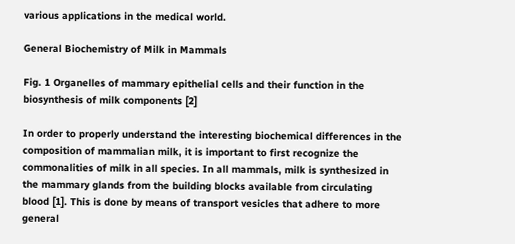various applications in the medical world.

General Biochemistry of Milk in Mammals

Fig. 1 Organelles of mammary epithelial cells and their function in the biosynthesis of milk components [2]

In order to properly understand the interesting biochemical differences in the composition of mammalian milk, it is important to first recognize the commonalities of milk in all species. In all mammals, milk is synthesized in the mammary glands from the building blocks available from circulating blood [1]. This is done by means of transport vesicles that adhere to more general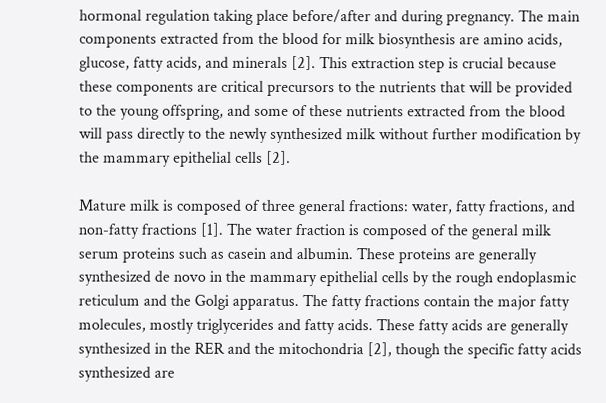hormonal regulation taking place before/after and during pregnancy. The main components extracted from the blood for milk biosynthesis are amino acids, glucose, fatty acids, and minerals [2]. This extraction step is crucial because these components are critical precursors to the nutrients that will be provided to the young offspring, and some of these nutrients extracted from the blood will pass directly to the newly synthesized milk without further modification by the mammary epithelial cells [2].

Mature milk is composed of three general fractions: water, fatty fractions, and non-fatty fractions [1]. The water fraction is composed of the general milk serum proteins such as casein and albumin. These proteins are generally synthesized de novo in the mammary epithelial cells by the rough endoplasmic reticulum and the Golgi apparatus. The fatty fractions contain the major fatty molecules, mostly triglycerides and fatty acids. These fatty acids are generally synthesized in the RER and the mitochondria [2], though the specific fatty acids synthesized are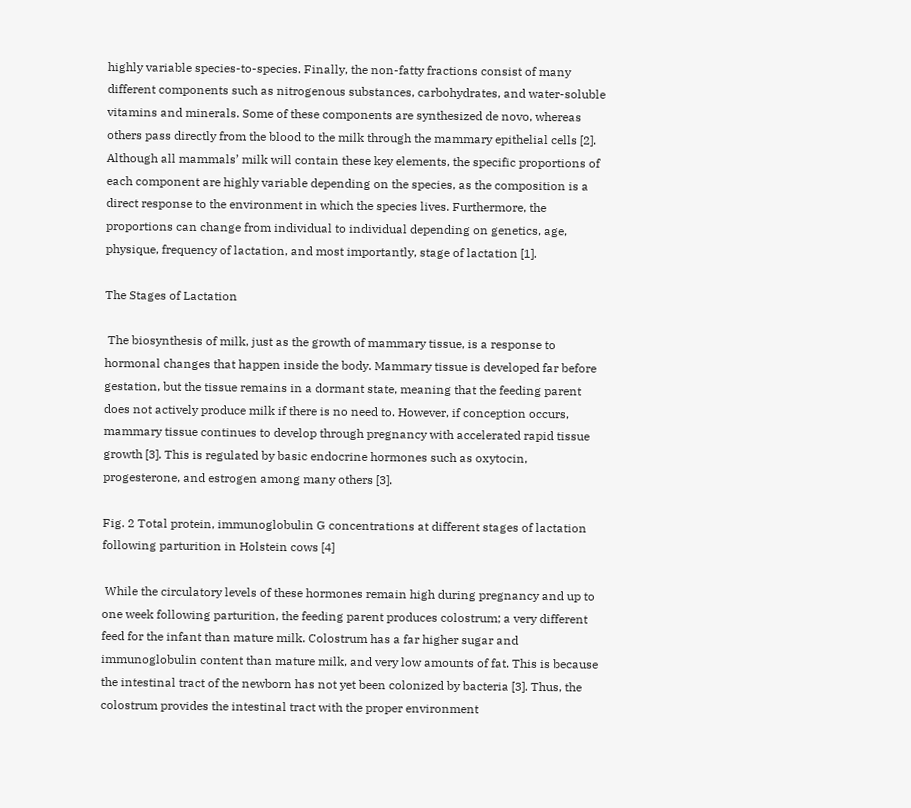highly variable species-to-species. Finally, the non-fatty fractions consist of many different components such as nitrogenous substances, carbohydrates, and water-soluble vitamins and minerals. Some of these components are synthesized de novo, whereas others pass directly from the blood to the milk through the mammary epithelial cells [2]. Although all mammals’ milk will contain these key elements, the specific proportions of each component are highly variable depending on the species, as the composition is a direct response to the environment in which the species lives. Furthermore, the proportions can change from individual to individual depending on genetics, age, physique, frequency of lactation, and most importantly, stage of lactation [1].

The Stages of Lactation

 The biosynthesis of milk, just as the growth of mammary tissue, is a response to hormonal changes that happen inside the body. Mammary tissue is developed far before gestation, but the tissue remains in a dormant state, meaning that the feeding parent does not actively produce milk if there is no need to. However, if conception occurs, mammary tissue continues to develop through pregnancy with accelerated rapid tissue growth [3]. This is regulated by basic endocrine hormones such as oxytocin, progesterone, and estrogen among many others [3].

Fig. 2 Total protein, immunoglobulin G concentrations at different stages of lactation following parturition in Holstein cows [4]

 While the circulatory levels of these hormones remain high during pregnancy and up to one week following parturition, the feeding parent produces colostrum; a very different feed for the infant than mature milk. Colostrum has a far higher sugar and immunoglobulin content than mature milk, and very low amounts of fat. This is because the intestinal tract of the newborn has not yet been colonized by bacteria [3]. Thus, the colostrum provides the intestinal tract with the proper environment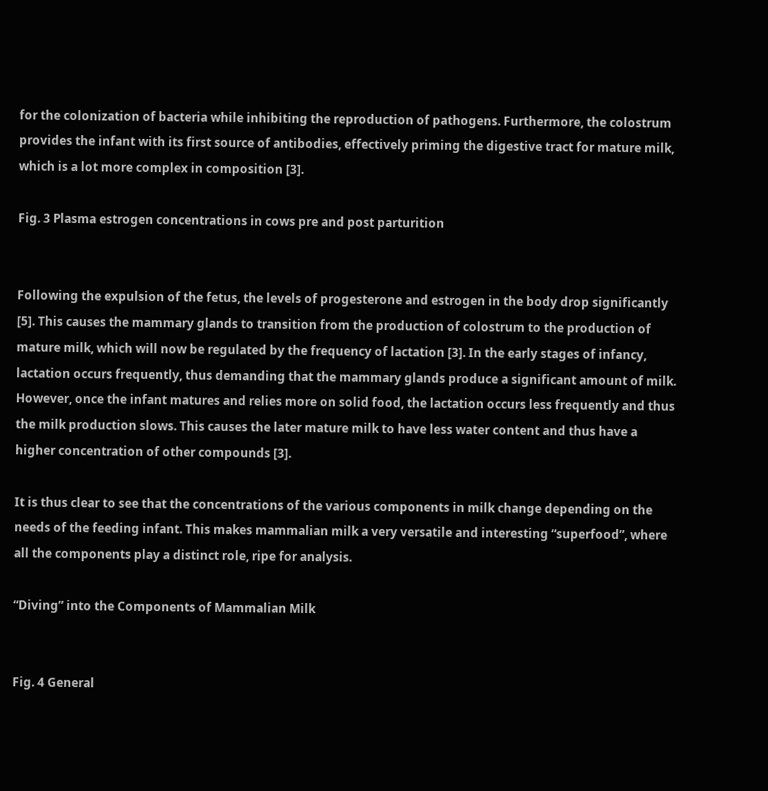for the colonization of bacteria while inhibiting the reproduction of pathogens. Furthermore, the colostrum provides the infant with its first source of antibodies, effectively priming the digestive tract for mature milk, which is a lot more complex in composition [3].

Fig. 3 Plasma estrogen concentrations in cows pre and post parturition


Following the expulsion of the fetus, the levels of progesterone and estrogen in the body drop significantly [5]. This causes the mammary glands to transition from the production of colostrum to the production of mature milk, which will now be regulated by the frequency of lactation [3]. In the early stages of infancy, lactation occurs frequently, thus demanding that the mammary glands produce a significant amount of milk. However, once the infant matures and relies more on solid food, the lactation occurs less frequently and thus the milk production slows. This causes the later mature milk to have less water content and thus have a higher concentration of other compounds [3].

It is thus clear to see that the concentrations of the various components in milk change depending on the needs of the feeding infant. This makes mammalian milk a very versatile and interesting “superfood”, where all the components play a distinct role, ripe for analysis.

“Diving” into the Components of Mammalian Milk


Fig. 4 General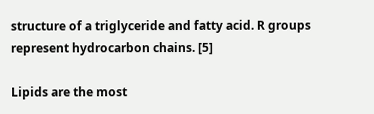structure of a triglyceride and fatty acid. R groups represent hydrocarbon chains. [5]

Lipids are the most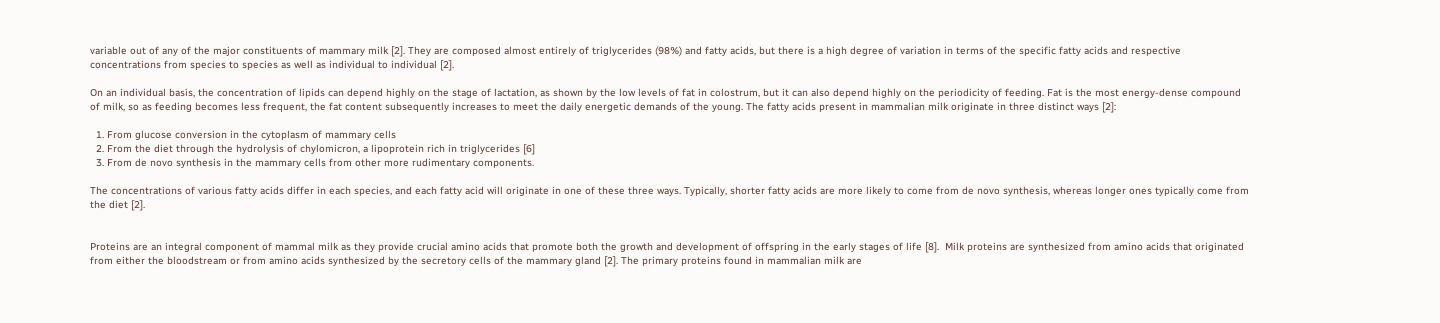variable out of any of the major constituents of mammary milk [2]. They are composed almost entirely of triglycerides (98%) and fatty acids, but there is a high degree of variation in terms of the specific fatty acids and respective concentrations from species to species as well as individual to individual [2].

On an individual basis, the concentration of lipids can depend highly on the stage of lactation, as shown by the low levels of fat in colostrum, but it can also depend highly on the periodicity of feeding. Fat is the most energy-dense compound of milk, so as feeding becomes less frequent, the fat content subsequently increases to meet the daily energetic demands of the young. The fatty acids present in mammalian milk originate in three distinct ways [2]:

  1. From glucose conversion in the cytoplasm of mammary cells
  2. From the diet through the hydrolysis of chylomicron, a lipoprotein rich in triglycerides [6]
  3. From de novo synthesis in the mammary cells from other more rudimentary components.

The concentrations of various fatty acids differ in each species, and each fatty acid will originate in one of these three ways. Typically, shorter fatty acids are more likely to come from de novo synthesis, whereas longer ones typically come from the diet [2].


Proteins are an integral component of mammal milk as they provide crucial amino acids that promote both the growth and development of offspring in the early stages of life [8].  Milk proteins are synthesized from amino acids that originated from either the bloodstream or from amino acids synthesized by the secretory cells of the mammary gland [2]. The primary proteins found in mammalian milk are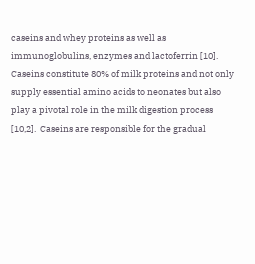caseins and whey proteins as well as immunoglobulins, enzymes and lactoferrin [10]. Caseins constitute 80% of milk proteins and not only supply essential amino acids to neonates but also play a pivotal role in the milk digestion process [10,2].  Caseins are responsible for the gradual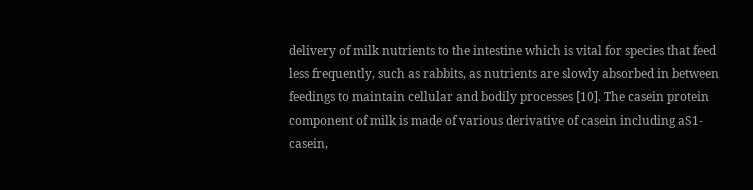delivery of milk nutrients to the intestine which is vital for species that feed less frequently, such as rabbits, as nutrients are slowly absorbed in between feedings to maintain cellular and bodily processes [10]. The casein protein component of milk is made of various derivative of casein including aS1-casein,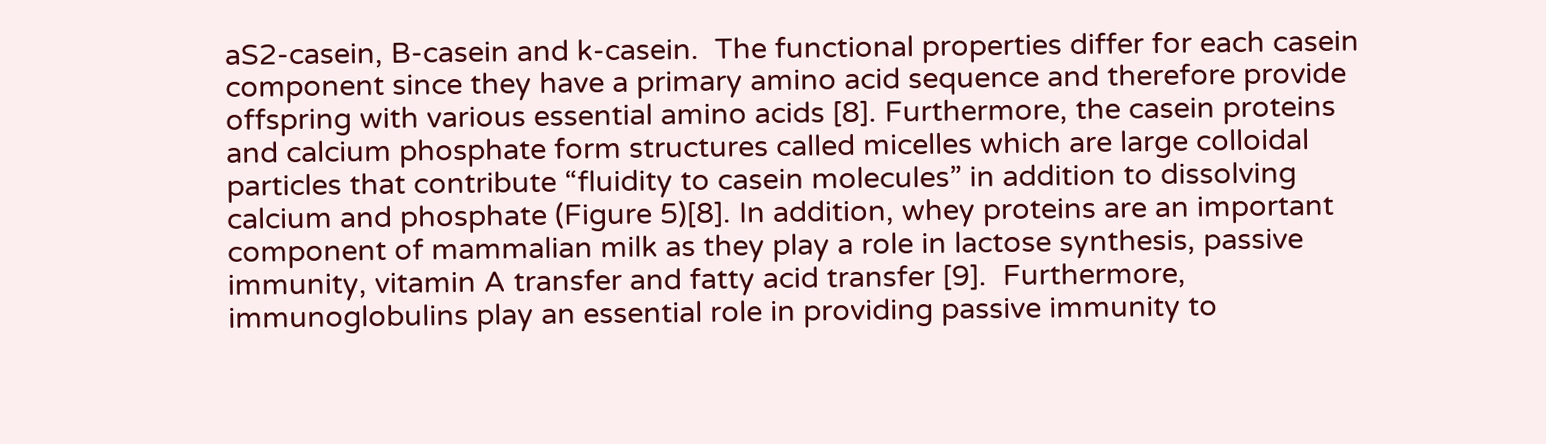aS2-casein, B-casein and k-casein.  The functional properties differ for each casein component since they have a primary amino acid sequence and therefore provide offspring with various essential amino acids [8]. Furthermore, the casein proteins and calcium phosphate form structures called micelles which are large colloidal particles that contribute “fluidity to casein molecules” in addition to dissolving calcium and phosphate (Figure 5)[8]. In addition, whey proteins are an important component of mammalian milk as they play a role in lactose synthesis, passive immunity, vitamin A transfer and fatty acid transfer [9].  Furthermore, immunoglobulins play an essential role in providing passive immunity to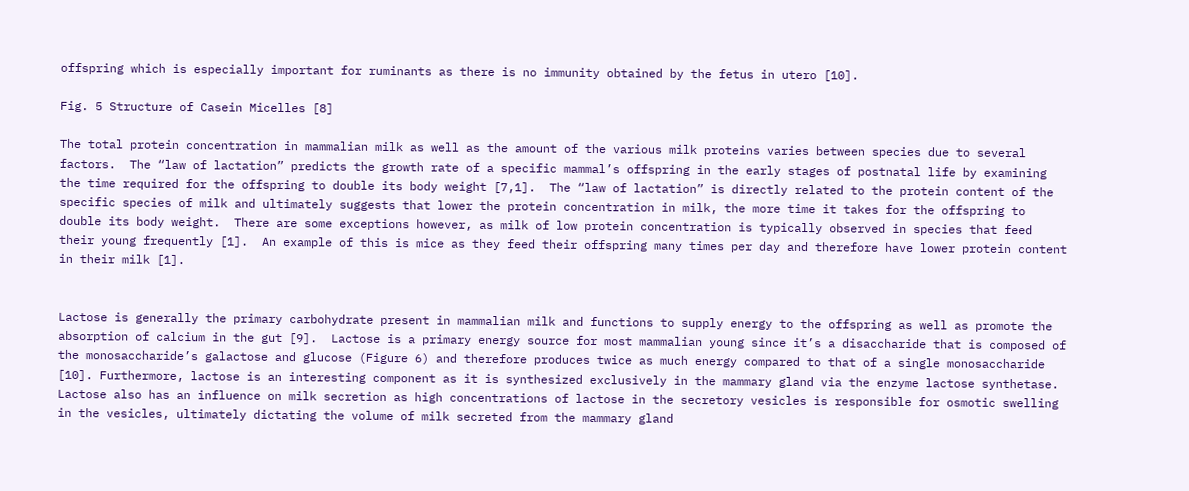offspring which is especially important for ruminants as there is no immunity obtained by the fetus in utero [10].

Fig. 5 Structure of Casein Micelles [8]

The total protein concentration in mammalian milk as well as the amount of the various milk proteins varies between species due to several factors.  The “law of lactation” predicts the growth rate of a specific mammal’s offspring in the early stages of postnatal life by examining the time required for the offspring to double its body weight [7,1].  The “law of lactation” is directly related to the protein content of the specific species of milk and ultimately suggests that lower the protein concentration in milk, the more time it takes for the offspring to double its body weight.  There are some exceptions however, as milk of low protein concentration is typically observed in species that feed their young frequently [1].  An example of this is mice as they feed their offspring many times per day and therefore have lower protein content in their milk [1].


Lactose is generally the primary carbohydrate present in mammalian milk and functions to supply energy to the offspring as well as promote the absorption of calcium in the gut [9].  Lactose is a primary energy source for most mammalian young since it’s a disaccharide that is composed of the monosaccharide’s galactose and glucose (Figure 6) and therefore produces twice as much energy compared to that of a single monosaccharide [10]. Furthermore, lactose is an interesting component as it is synthesized exclusively in the mammary gland via the enzyme lactose synthetase.  Lactose also has an influence on milk secretion as high concentrations of lactose in the secretory vesicles is responsible for osmotic swelling in the vesicles, ultimately dictating the volume of milk secreted from the mammary gland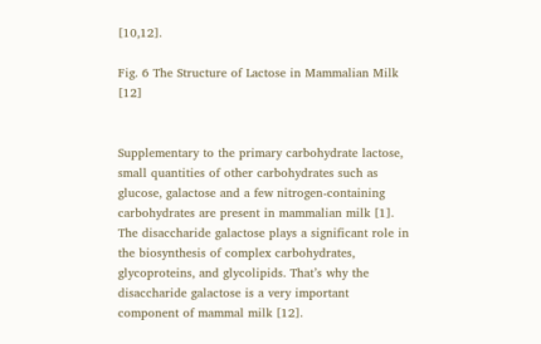[10,12].

Fig. 6 The Structure of Lactose in Mammalian Milk [12]


Supplementary to the primary carbohydrate lactose, small quantities of other carbohydrates such as glucose, galactose and a few nitrogen-containing carbohydrates are present in mammalian milk [1].  The disaccharide galactose plays a significant role in the biosynthesis of complex carbohydrates, glycoproteins, and glycolipids. That’s why the disaccharide galactose is a very important component of mammal milk [12].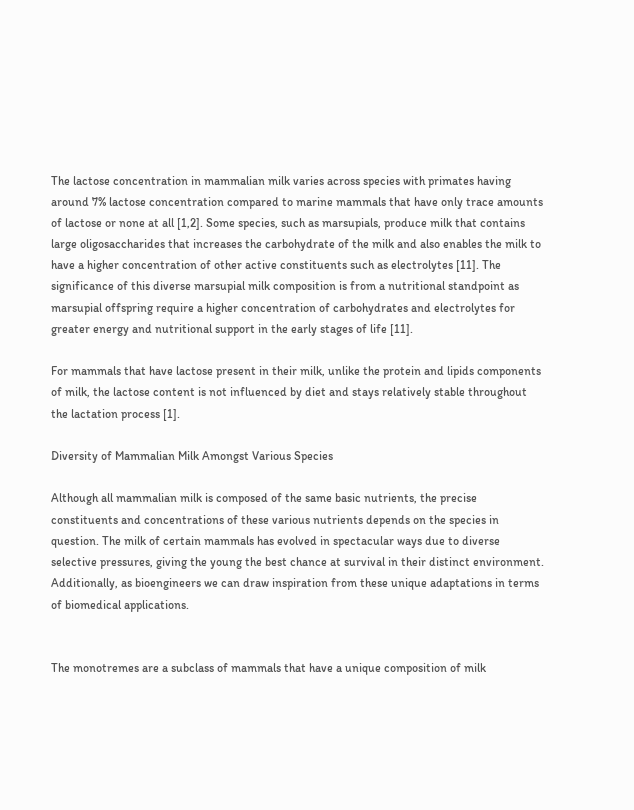The lactose concentration in mammalian milk varies across species with primates having around 7% lactose concentration compared to marine mammals that have only trace amounts of lactose or none at all [1,2]. Some species, such as marsupials, produce milk that contains large oligosaccharides that increases the carbohydrate of the milk and also enables the milk to have a higher concentration of other active constituents such as electrolytes [11]. The significance of this diverse marsupial milk composition is from a nutritional standpoint as marsupial offspring require a higher concentration of carbohydrates and electrolytes for greater energy and nutritional support in the early stages of life [11].

For mammals that have lactose present in their milk, unlike the protein and lipids components of milk, the lactose content is not influenced by diet and stays relatively stable throughout the lactation process [1].

Diversity of Mammalian Milk Amongst Various Species

Although all mammalian milk is composed of the same basic nutrients, the precise constituents and concentrations of these various nutrients depends on the species in question. The milk of certain mammals has evolved in spectacular ways due to diverse selective pressures, giving the young the best chance at survival in their distinct environment.  Additionally, as bioengineers we can draw inspiration from these unique adaptations in terms of biomedical applications.


The monotremes are a subclass of mammals that have a unique composition of milk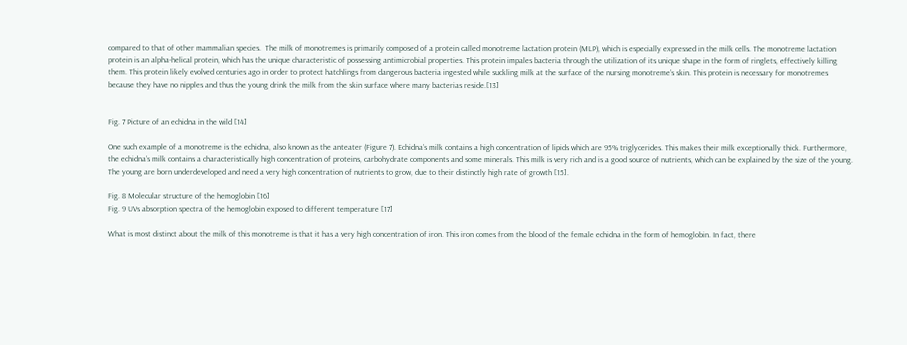compared to that of other mammalian species.  The milk of monotremes is primarily composed of a protein called monotreme lactation protein (MLP), which is especially expressed in the milk cells. The monotreme lactation protein is an alpha-helical protein, which has the unique characteristic of possessing antimicrobial properties. This protein impales bacteria through the utilization of its unique shape in the form of ringlets, effectively killing them. This protein likely evolved centuries ago in order to protect hatchlings from dangerous bacteria ingested while suckling milk at the surface of the nursing monotreme’s skin. This protein is necessary for monotremes because they have no nipples and thus the young drink the milk from the skin surface where many bacterias reside.[13]


Fig. 7 Picture of an echidna in the wild [14]

One such example of a monotreme is the echidna, also known as the anteater (Figure 7). Echidna’s milk contains a high concentration of lipids which are 95% triglycerides. This makes their milk exceptionally thick. Furthermore, the echidna’s milk contains a characteristically high concentration of proteins, carbohydrate components and some minerals. This milk is very rich and is a good source of nutrients, which can be explained by the size of the young. The young are born underdeveloped and need a very high concentration of nutrients to grow, due to their distinctly high rate of growth [15].

Fig. 8 Molecular structure of the hemoglobin [16]
Fig. 9 UVs absorption spectra of the hemoglobin exposed to different temperature [17]

What is most distinct about the milk of this monotreme is that it has a very high concentration of iron. This iron comes from the blood of the female echidna in the form of hemoglobin. In fact, there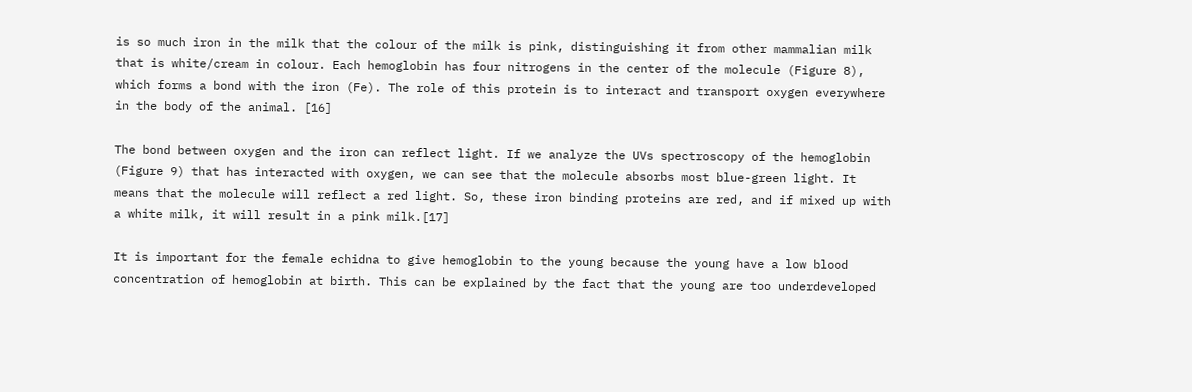is so much iron in the milk that the colour of the milk is pink, distinguishing it from other mammalian milk that is white/cream in colour. Each hemoglobin has four nitrogens in the center of the molecule (Figure 8), which forms a bond with the iron (Fe). The role of this protein is to interact and transport oxygen everywhere in the body of the animal. [16]

The bond between oxygen and the iron can reflect light. If we analyze the UVs spectroscopy of the hemoglobin (Figure 9) that has interacted with oxygen, we can see that the molecule absorbs most blue-green light. It means that the molecule will reflect a red light. So, these iron binding proteins are red, and if mixed up with a white milk, it will result in a pink milk.[17]

It is important for the female echidna to give hemoglobin to the young because the young have a low blood concentration of hemoglobin at birth. This can be explained by the fact that the young are too underdeveloped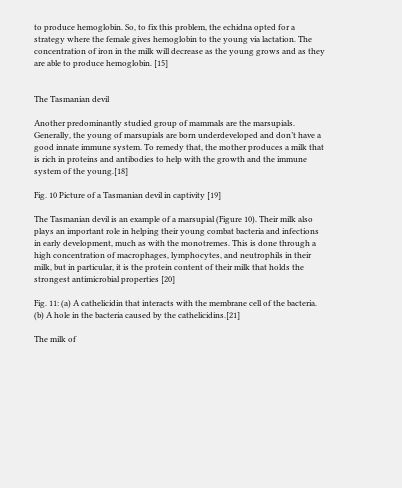to produce hemoglobin. So, to fix this problem, the echidna opted for a strategy where the female gives hemoglobin to the young via lactation. The concentration of iron in the milk will decrease as the young grows and as they are able to produce hemoglobin. [15]


The Tasmanian devil

Another predominantly studied group of mammals are the marsupials. Generally, the young of marsupials are born underdeveloped and don’t have a good innate immune system. To remedy that, the mother produces a milk that is rich in proteins and antibodies to help with the growth and the immune system of the young.[18]

Fig. 10 Picture of a Tasmanian devil in captivity [19]

The Tasmanian devil is an example of a marsupial (Figure 10). Their milk also plays an important role in helping their young combat bacteria and infections in early development, much as with the monotremes. This is done through a high concentration of macrophages, lymphocytes, and neutrophils in their milk, but in particular, it is the protein content of their milk that holds the strongest antimicrobial properties [20]

Fig. 11: (a) A cathelicidin that interacts with the membrane cell of the bacteria. (b) A hole in the bacteria caused by the cathelicidins.[21]

The milk of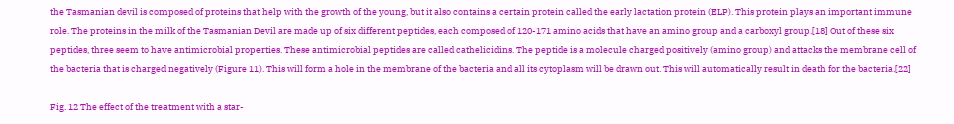the Tasmanian devil is composed of proteins that help with the growth of the young, but it also contains a certain protein called the early lactation protein (ELP). This protein plays an important immune role. The proteins in the milk of the Tasmanian Devil are made up of six different peptides, each composed of 120-171 amino acids that have an amino group and a carboxyl group.[18] Out of these six peptides, three seem to have antimicrobial properties. These antimicrobial peptides are called cathelicidins. The peptide is a molecule charged positively (amino group) and attacks the membrane cell of the bacteria that is charged negatively (Figure 11). This will form a hole in the membrane of the bacteria and all its cytoplasm will be drawn out. This will automatically result in death for the bacteria.[22]

Fig. 12 The effect of the treatment with a star-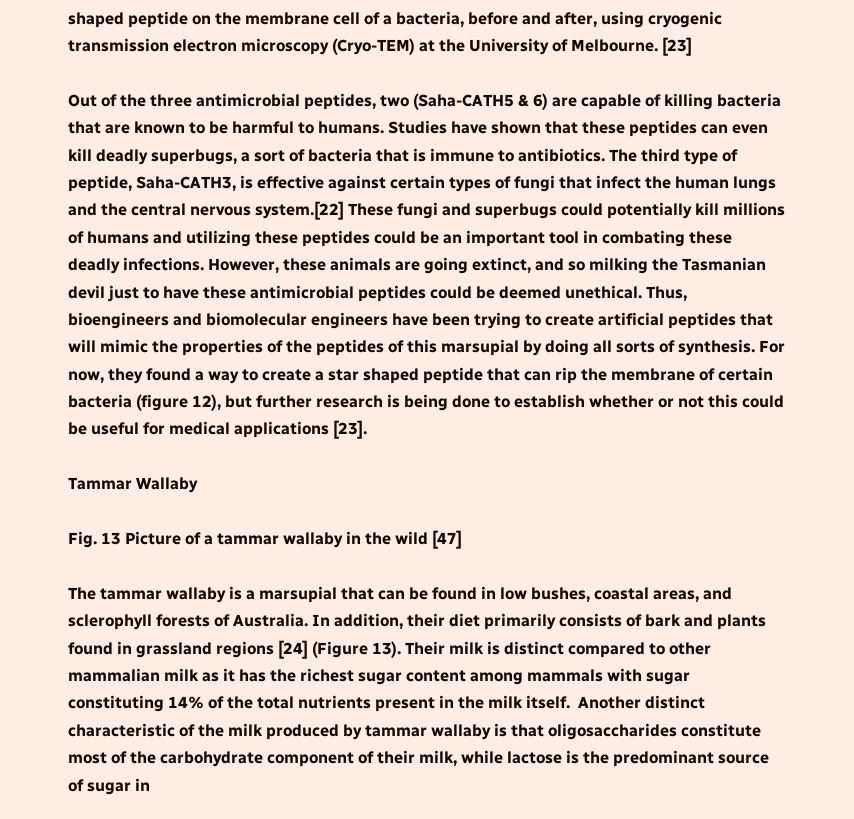shaped peptide on the membrane cell of a bacteria, before and after, using cryogenic transmission electron microscopy (Cryo-TEM) at the University of Melbourne. [23]

Out of the three antimicrobial peptides, two (Saha-CATH5 & 6) are capable of killing bacteria that are known to be harmful to humans. Studies have shown that these peptides can even kill deadly superbugs, a sort of bacteria that is immune to antibiotics. The third type of peptide, Saha-CATH3, is effective against certain types of fungi that infect the human lungs and the central nervous system.[22] These fungi and superbugs could potentially kill millions of humans and utilizing these peptides could be an important tool in combating these deadly infections. However, these animals are going extinct, and so milking the Tasmanian devil just to have these antimicrobial peptides could be deemed unethical. Thus, bioengineers and biomolecular engineers have been trying to create artificial peptides that will mimic the properties of the peptides of this marsupial by doing all sorts of synthesis. For now, they found a way to create a star shaped peptide that can rip the membrane of certain bacteria (figure 12), but further research is being done to establish whether or not this could be useful for medical applications [23].

Tammar Wallaby

Fig. 13 Picture of a tammar wallaby in the wild [47]

The tammar wallaby is a marsupial that can be found in low bushes, coastal areas, and sclerophyll forests of Australia. In addition, their diet primarily consists of bark and plants found in grassland regions [24] (Figure 13). Their milk is distinct compared to other mammalian milk as it has the richest sugar content among mammals with sugar constituting 14% of the total nutrients present in the milk itself.  Another distinct characteristic of the milk produced by tammar wallaby is that oligosaccharides constitute most of the carbohydrate component of their milk, while lactose is the predominant source of sugar in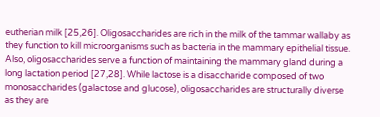eutherian milk [25,26]. Oligosaccharides are rich in the milk of the tammar wallaby as they function to kill microorganisms such as bacteria in the mammary epithelial tissue. Also, oligosaccharides serve a function of maintaining the mammary gland during a long lactation period [27,28]. While lactose is a disaccharide composed of two monosaccharides (galactose and glucose), oligosaccharides are structurally diverse as they are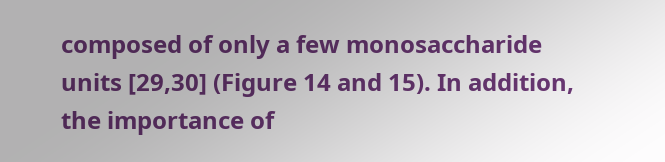composed of only a few monosaccharide units [29,30] (Figure 14 and 15). In addition, the importance of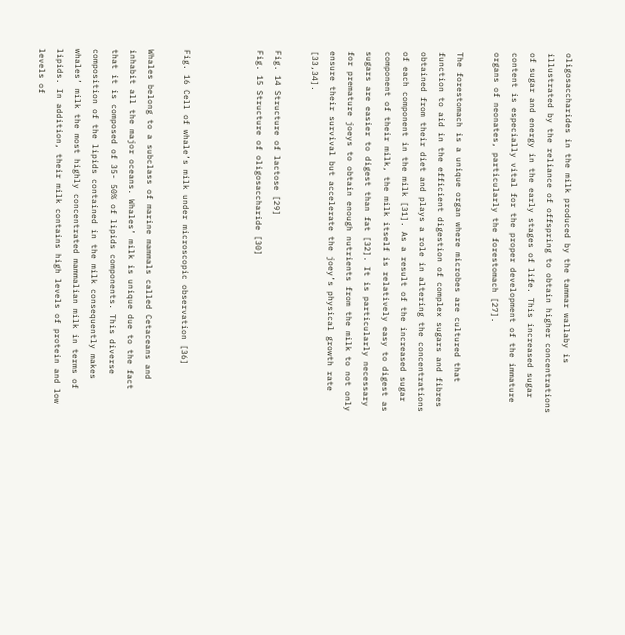oligosaccharides in the milk produced by the tammar wallaby is illustrated by the reliance of offspring to obtain higher concentrations of sugar and energy in the early stages of life. This increased sugar content is especially vital for the proper development of the immature organs of neonates, particularly the forestomach [27].

The forestomach is a unique organ where microbes are cultured that function to aid in the efficient digestion of complex sugars and fibres obtained from their diet and plays a role in altering the concentrations of each component in the milk [31]. As a result of the increased sugar component of their milk, the milk itself is relatively easy to digest as sugars are easier to digest than fat [32]. It is particularly necessary for premature joeys to obtain enough nutrients from the milk to not only ensure their survival but accelerate the joey’s physical growth rate [33,34].

Fig. 14 Structure of lactose [29]
Fig. 15 Structure of oligosaccharide [30]



Fig. 16 Cell of whale’s milk under microscopic observation [36]

Whales belong to a subclass of marine mammals called Cetaceans and inhabit all the major oceans. Whales’ milk is unique due to the fact that it is composed of 35- 50% of lipids components. This diverse composition of the lipids contained in the milk consequently makes whales’ milk the most highly concentrated mammalian milk in terms of lipids. In addition, their milk contains high levels of protein and low levels of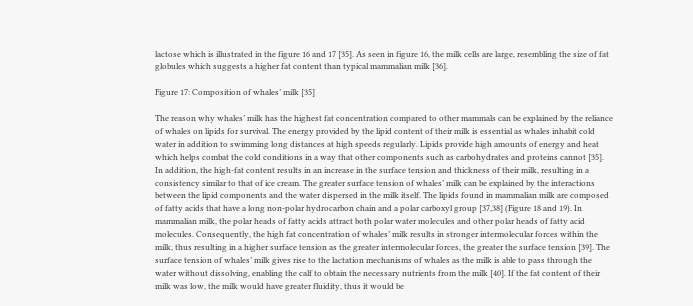lactose which is illustrated in the figure 16 and 17 [35]. As seen in figure 16, the milk cells are large, resembling the size of fat globules which suggests a higher fat content than typical mammalian milk [36].

Figure 17: Composition of whales’ milk [35]

The reason why whales’ milk has the highest fat concentration compared to other mammals can be explained by the reliance of whales on lipids for survival. The energy provided by the lipid content of their milk is essential as whales inhabit cold water in addition to swimming long distances at high speeds regularly. Lipids provide high amounts of energy and heat which helps combat the cold conditions in a way that other components such as carbohydrates and proteins cannot [35]. In addition, the high-fat content results in an increase in the surface tension and thickness of their milk, resulting in a consistency similar to that of ice cream. The greater surface tension of whales’ milk can be explained by the interactions between the lipid components and the water dispersed in the milk itself. The lipids found in mammalian milk are composed of fatty acids that have a long non-polar hydrocarbon chain and a polar carboxyl group [37,38] (Figure 18 and 19). In mammalian milk, the polar heads of fatty acids attract both polar water molecules and other polar heads of fatty acid molecules. Consequently, the high fat concentration of whales’ milk results in stronger intermolecular forces within the milk, thus resulting in a higher surface tension as the greater intermolecular forces, the greater the surface tension [39]. The surface tension of whales’ milk gives rise to the lactation mechanisms of whales as the milk is able to pass through the water without dissolving, enabling the calf to obtain the necessary nutrients from the milk [40]. If the fat content of their milk was low, the milk would have greater fluidity, thus it would be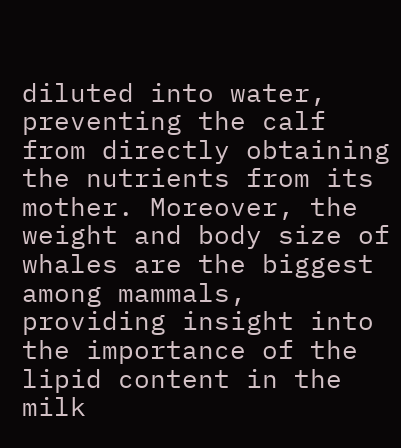diluted into water, preventing the calf from directly obtaining the nutrients from its mother. Moreover, the weight and body size of whales are the biggest among mammals, providing insight into the importance of the lipid content in the milk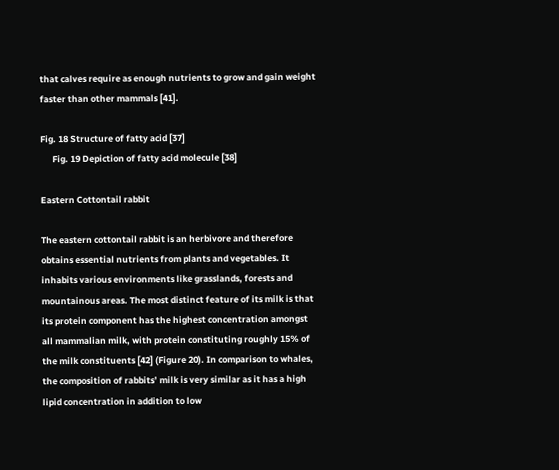that calves require as enough nutrients to grow and gain weight faster than other mammals [41].

Fig. 18 Structure of fatty acid [37]
      Fig. 19 Depiction of fatty acid molecule [38]

Eastern Cottontail rabbit

The eastern cottontail rabbit is an herbivore and therefore obtains essential nutrients from plants and vegetables. It inhabits various environments like grasslands, forests and mountainous areas. The most distinct feature of its milk is that its protein component has the highest concentration amongst all mammalian milk, with protein constituting roughly 15% of the milk constituents [42] (Figure 20). In comparison to whales, the composition of rabbits’ milk is very similar as it has a high lipid concentration in addition to low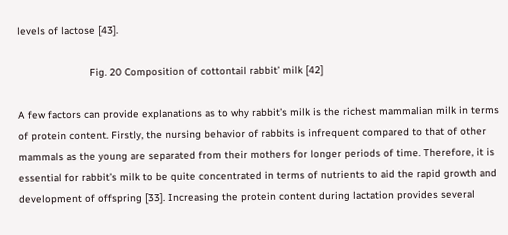levels of lactose [43].

                        Fig. 20 Composition of cottontail rabbit’ milk [42]

A few factors can provide explanations as to why rabbit’s milk is the richest mammalian milk in terms of protein content. Firstly, the nursing behavior of rabbits is infrequent compared to that of other mammals as the young are separated from their mothers for longer periods of time. Therefore, it is essential for rabbit’s milk to be quite concentrated in terms of nutrients to aid the rapid growth and development of offspring [33]. Increasing the protein content during lactation provides several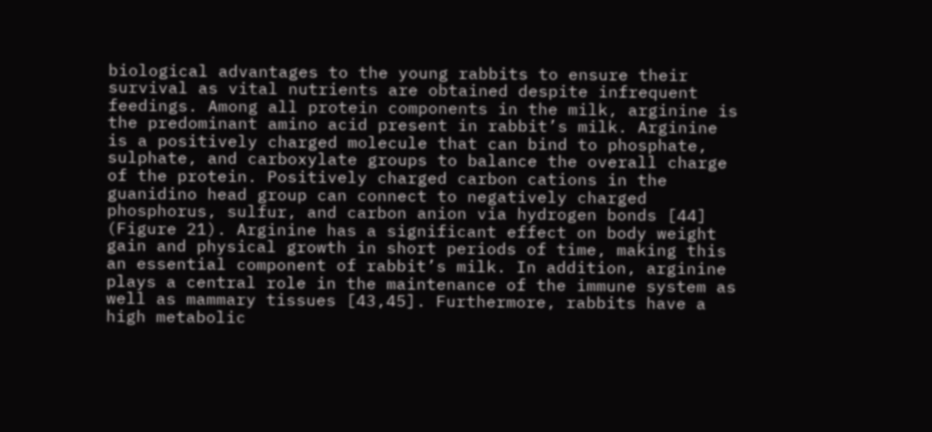biological advantages to the young rabbits to ensure their survival as vital nutrients are obtained despite infrequent feedings. Among all protein components in the milk, arginine is the predominant amino acid present in rabbit’s milk. Arginine is a positively charged molecule that can bind to phosphate, sulphate, and carboxylate groups to balance the overall charge of the protein. Positively charged carbon cations in the guanidino head group can connect to negatively charged phosphorus, sulfur, and carbon anion via hydrogen bonds [44] (Figure 21). Arginine has a significant effect on body weight gain and physical growth in short periods of time, making this an essential component of rabbit’s milk. In addition, arginine plays a central role in the maintenance of the immune system as well as mammary tissues [43,45]. Furthermore, rabbits have a high metabolic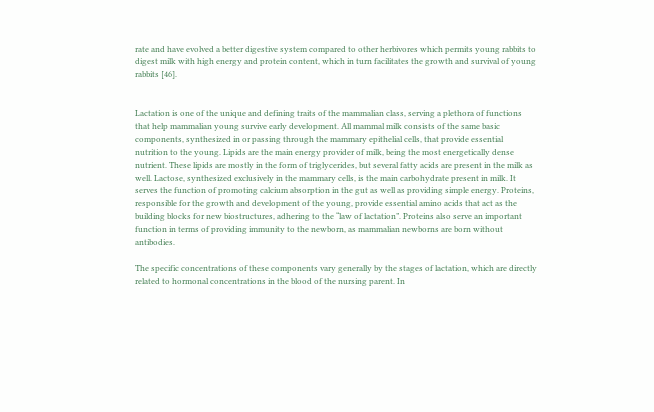rate and have evolved a better digestive system compared to other herbivores which permits young rabbits to digest milk with high energy and protein content, which in turn facilitates the growth and survival of young rabbits [46].


Lactation is one of the unique and defining traits of the mammalian class, serving a plethora of functions that help mammalian young survive early development. All mammal milk consists of the same basic components, synthesized in or passing through the mammary epithelial cells, that provide essential nutrition to the young. Lipids are the main energy provider of milk, being the most energetically dense nutrient. These lipids are mostly in the form of triglycerides, but several fatty acids are present in the milk as well. Lactose, synthesized exclusively in the mammary cells, is the main carbohydrate present in milk. It serves the function of promoting calcium absorption in the gut as well as providing simple energy. Proteins, responsible for the growth and development of the young, provide essential amino acids that act as the building blocks for new biostructures, adhering to the “law of lactation”. Proteins also serve an important function in terms of providing immunity to the newborn, as mammalian newborns are born without antibodies.

The specific concentrations of these components vary generally by the stages of lactation, which are directly related to hormonal concentrations in the blood of the nursing parent. In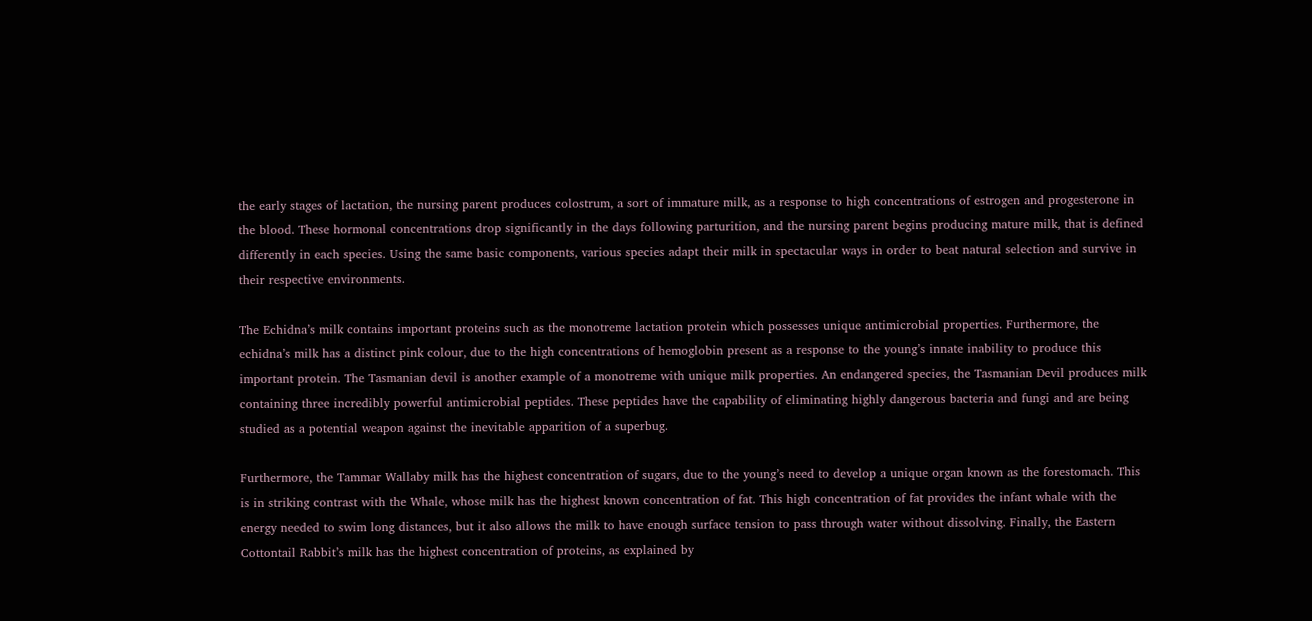the early stages of lactation, the nursing parent produces colostrum, a sort of immature milk, as a response to high concentrations of estrogen and progesterone in the blood. These hormonal concentrations drop significantly in the days following parturition, and the nursing parent begins producing mature milk, that is defined differently in each species. Using the same basic components, various species adapt their milk in spectacular ways in order to beat natural selection and survive in their respective environments.

The Echidna’s milk contains important proteins such as the monotreme lactation protein which possesses unique antimicrobial properties. Furthermore, the echidna’s milk has a distinct pink colour, due to the high concentrations of hemoglobin present as a response to the young’s innate inability to produce this important protein. The Tasmanian devil is another example of a monotreme with unique milk properties. An endangered species, the Tasmanian Devil produces milk containing three incredibly powerful antimicrobial peptides. These peptides have the capability of eliminating highly dangerous bacteria and fungi and are being studied as a potential weapon against the inevitable apparition of a superbug.

Furthermore, the Tammar Wallaby milk has the highest concentration of sugars, due to the young’s need to develop a unique organ known as the forestomach. This is in striking contrast with the Whale, whose milk has the highest known concentration of fat. This high concentration of fat provides the infant whale with the energy needed to swim long distances, but it also allows the milk to have enough surface tension to pass through water without dissolving. Finally, the Eastern Cottontail Rabbit’s milk has the highest concentration of proteins, as explained by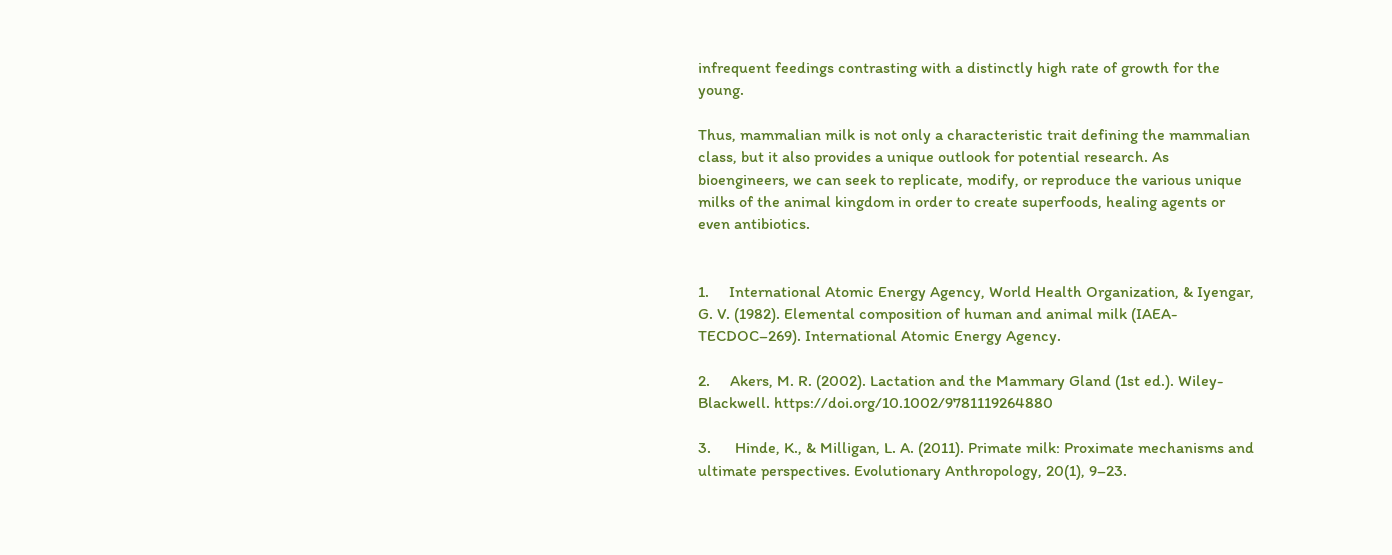infrequent feedings contrasting with a distinctly high rate of growth for the young.

Thus, mammalian milk is not only a characteristic trait defining the mammalian class, but it also provides a unique outlook for potential research. As bioengineers, we can seek to replicate, modify, or reproduce the various unique milks of the animal kingdom in order to create superfoods, healing agents or even antibiotics.


1.     International Atomic Energy Agency, World Health Organization, & Iyengar, G. V. (1982). Elemental composition of human and animal milk (IAEA-TECDOC–269). International Atomic Energy Agency.

2.     Akers, M. R. (2002). Lactation and the Mammary Gland (1st ed.). Wiley-Blackwell. https://doi.org/10.1002/9781119264880

3.      Hinde, K., & Milligan, L. A. (2011). Primate milk: Proximate mechanisms and ultimate perspectives. Evolutionary Anthropology, 20(1), 9–23.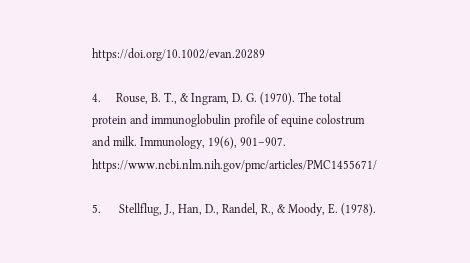https://doi.org/10.1002/evan.20289

4.     Rouse, B. T., & Ingram, D. G. (1970). The total protein and immunoglobulin profile of equine colostrum and milk. Immunology, 19(6), 901–907. https://www.ncbi.nlm.nih.gov/pmc/articles/PMC1455671/

5.      Stellflug, J., Han, D., Randel, R., & Moody, E. (1978).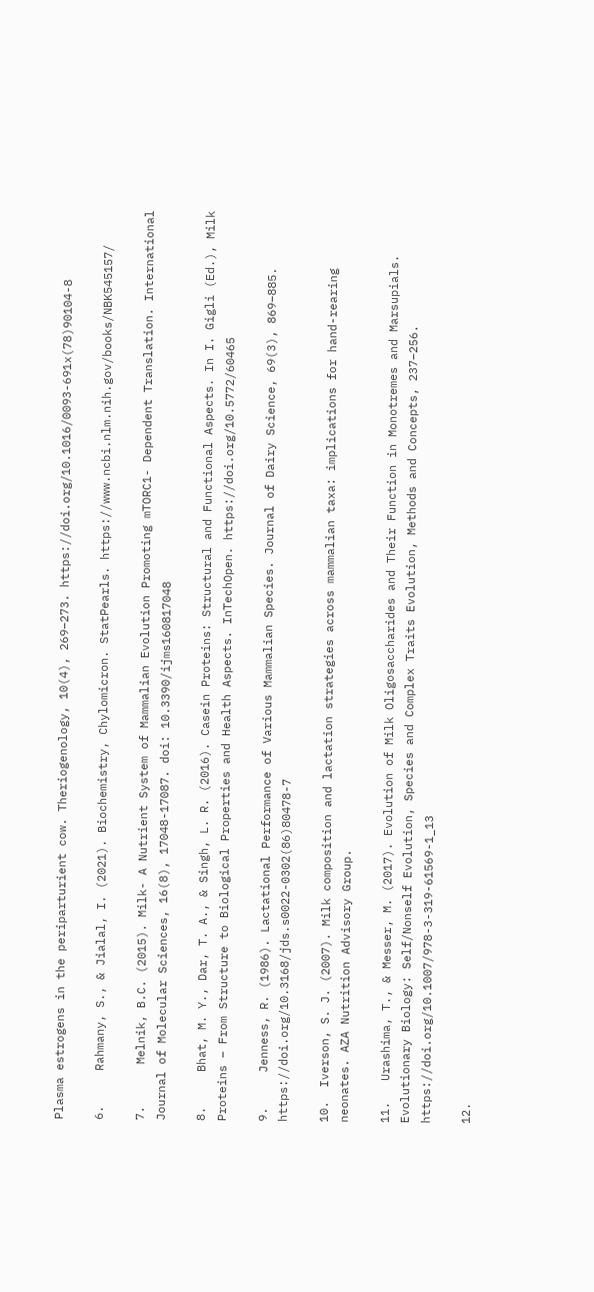Plasma estrogens in the periparturient cow. Theriogenology, 10(4), 269–273. https://doi.org/10.1016/0093-691x(78)90104-8

6.     Rahmany, S., & Jialal, I. (2021). Biochemistry, Chylomicron. StatPearls. https://www.ncbi.nlm.nih.gov/books/NBK545157/

7.      Melnik, B.C. (2015). Milk- A Nutrient System of Mammalian Evolution Promoting mTORC1- Dependent Translation. International Journal of Molecular Sciences, 16(8), 17048-17087. doi: 10.3390/ijms160817048

8.     Bhat, M. Y., Dar, T. A., & Singh, L. R. (2016). Casein Proteins: Structural and Functional Aspects. In I. Gigli (Ed.), Milk Proteins – From Structure to Biological Properties and Health Aspects. InTechOpen. https://doi.org/10.5772/60465

9.     Jenness, R. (1986). Lactational Performance of Various Mammalian Species. Journal of Dairy Science, 69(3), 869–885. https://doi.org/10.3168/jds.s0022-0302(86)80478-7

10.  Iverson, S. J. (2007). Milk composition and lactation strategies across mammalian taxa: implications for hand-rearing neonates. AZA Nutrition Advisory Group.

11.   Urashima, T., & Messer, M. (2017). Evolution of Milk Oligosaccharides and Their Function in Monotremes and Marsupials. Evolutionary Biology: Self/Nonself Evolution, Species and Complex Traits Evolution, Methods and Concepts, 237–256. https://doi.org/10.1007/978-3-319-61569-1_13

12.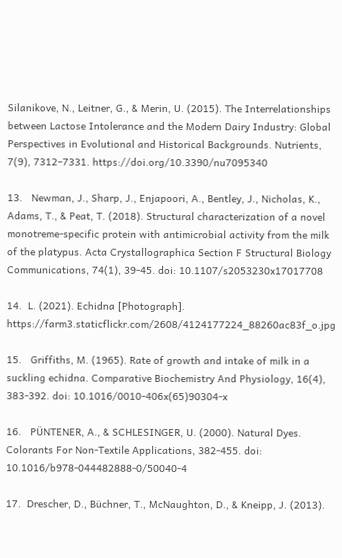Silanikove, N., Leitner, G., & Merin, U. (2015). The Interrelationships between Lactose Intolerance and the Modern Dairy Industry: Global Perspectives in Evolutional and Historical Backgrounds. Nutrients, 7(9), 7312–7331. https://doi.org/10.3390/nu7095340

13.   Newman, J., Sharp, J., Enjapoori, A., Bentley, J., Nicholas, K., Adams, T., & Peat, T. (2018). Structural characterization of a novel monotreme-specific protein with antimicrobial activity from the milk of the platypus. Acta Crystallographica Section F Structural Biology Communications, 74(1), 39-45. doi: 10.1107/s2053230x17017708

14.  L. (2021). Echidna [Photograph]. https://farm3.staticflickr.com/2608/4124177224_88260ac83f_o.jpg

15.   Griffiths, M. (1965). Rate of growth and intake of milk in a suckling echidna. Comparative Biochemistry And Physiology, 16(4), 383-392. doi: 10.1016/0010-406x(65)90304-x

16.   PÜNTENER, A., & SCHLESINGER, U. (2000). Natural Dyes. Colorants For Non-Textile Applications, 382-455. doi: 10.1016/b978-044482888-0/50040-4

17.  Drescher, D., Büchner, T., McNaughton, D., & Kneipp, J. (2013).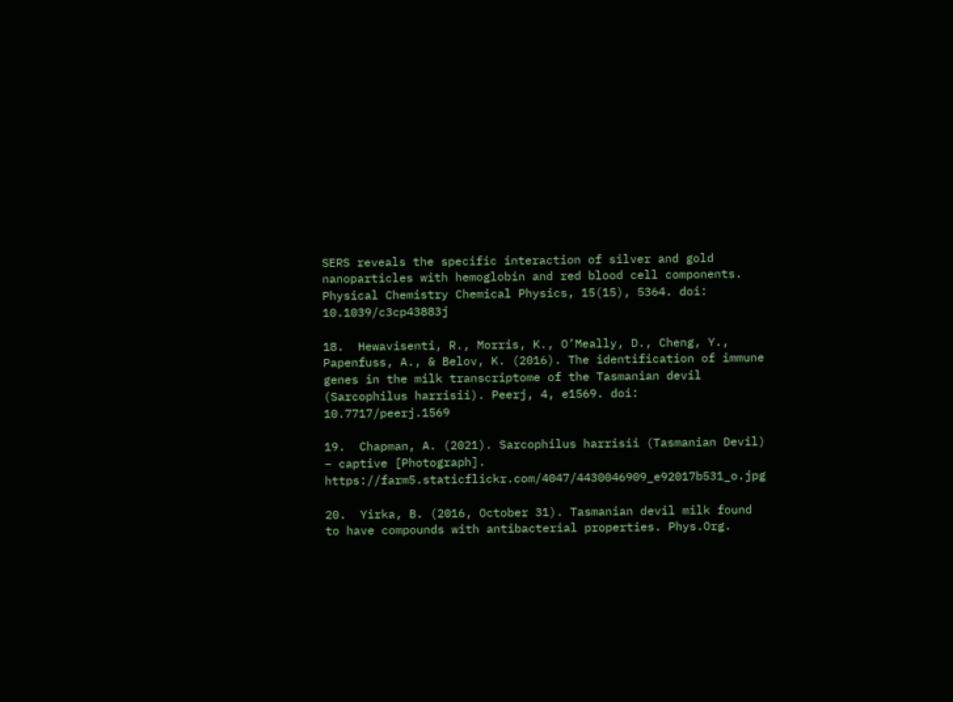SERS reveals the specific interaction of silver and gold nanoparticles with hemoglobin and red blood cell components. Physical Chemistry Chemical Physics, 15(15), 5364. doi: 10.1039/c3cp43883j

18.  Hewavisenti, R., Morris, K., O’Meally, D., Cheng, Y., Papenfuss, A., & Belov, K. (2016). The identification of immune genes in the milk transcriptome of the Tasmanian devil (Sarcophilus harrisii). Peerj, 4, e1569. doi: 10.7717/peerj.1569

19.  Chapman, A. (2021). Sarcophilus harrisii (Tasmanian Devil) – captive [Photograph]. https://farm5.staticflickr.com/4047/4430046909_e92017b531_o.jpg

20.  Yirka, B. (2016, October 31). Tasmanian devil milk found to have compounds with antibacterial properties. Phys.Org.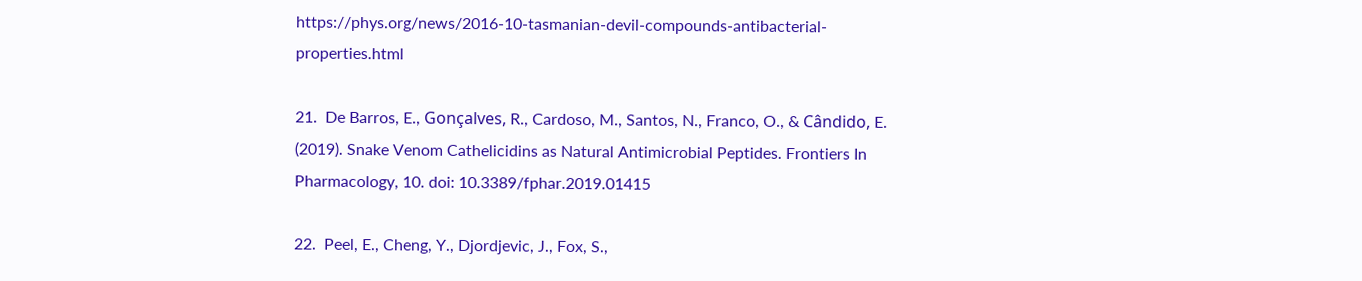https://phys.org/news/2016-10-tasmanian-devil-compounds-antibacterial-properties.html

21.  De Barros, E., Gonçalves, R., Cardoso, M., Santos, N., Franco, O., & Cândido, E. (2019). Snake Venom Cathelicidins as Natural Antimicrobial Peptides. Frontiers In Pharmacology, 10. doi: 10.3389/fphar.2019.01415

22.  Peel, E., Cheng, Y., Djordjevic, J., Fox, S.,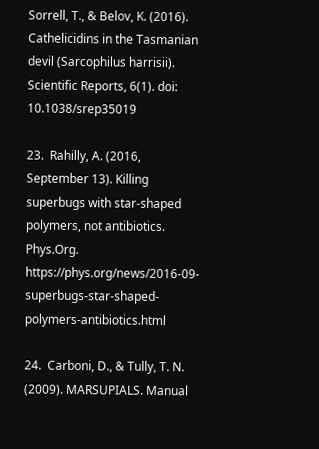Sorrell, T., & Belov, K. (2016). Cathelicidins in the Tasmanian devil (Sarcophilus harrisii). Scientific Reports, 6(1). doi: 10.1038/srep35019

23.  Rahilly, A. (2016, September 13). Killing superbugs with star-shaped polymers, not antibiotics. Phys.Org. https://phys.org/news/2016-09-superbugs-star-shaped-polymers-antibiotics.html

24.  Carboni, D., & Tully, T. N. (2009). MARSUPIALS. Manual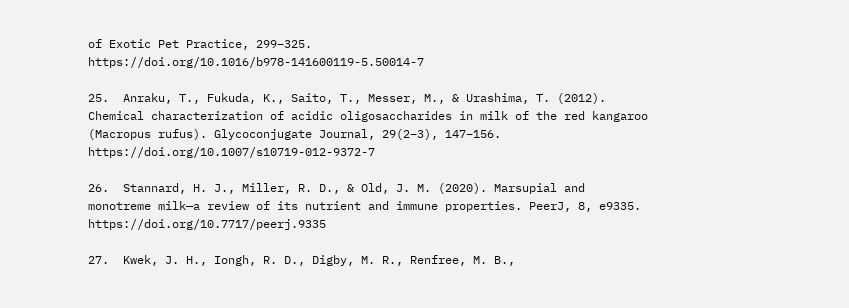of Exotic Pet Practice, 299–325. https://doi.org/10.1016/b978-141600119-5.50014-7

25.  Anraku, T., Fukuda, K., Saito, T., Messer, M., & Urashima, T. (2012). Chemical characterization of acidic oligosaccharides in milk of the red kangaroo (Macropus rufus). Glycoconjugate Journal, 29(2–3), 147–156. https://doi.org/10.1007/s10719-012-9372-7

26.  Stannard, H. J., Miller, R. D., & Old, J. M. (2020). Marsupial and monotreme milk—a review of its nutrient and immune properties. PeerJ, 8, e9335. https://doi.org/10.7717/peerj.9335

27.  Kwek, J. H., Iongh, R. D., Digby, M. R., Renfree, M. B.,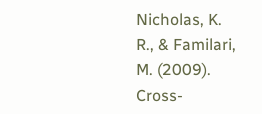Nicholas, K. R., & Familari, M. (2009). Cross-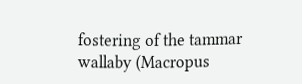fostering of the tammar wallaby (Macropus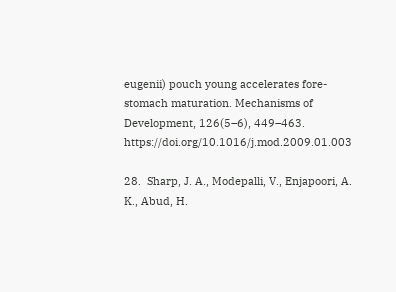eugenii) pouch young accelerates fore-stomach maturation. Mechanisms of Development, 126(5–6), 449–463. https://doi.org/10.1016/j.mod.2009.01.003

28.  Sharp, J. A., Modepalli, V., Enjapoori, A. K., Abud, H.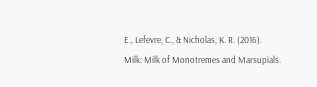E., Lefevre, C., & Nicholas, K. R. (2016). Milk: Milk of Monotremes and Marsupials.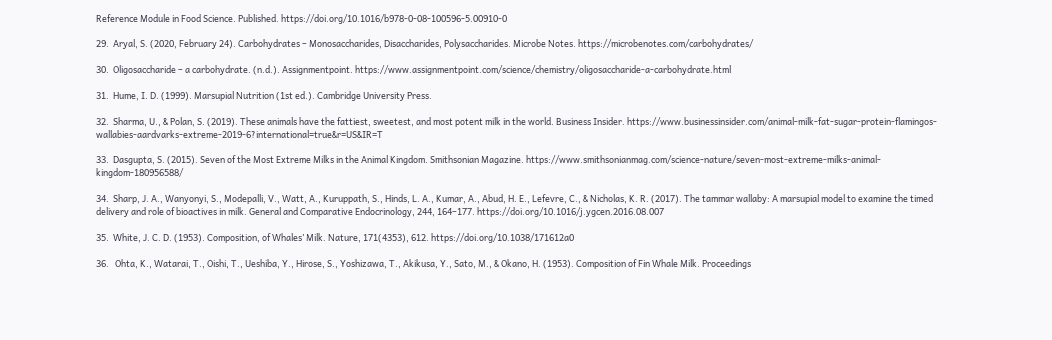Reference Module in Food Science. Published. https://doi.org/10.1016/b978-0-08-100596-5.00910-0

29.  Aryal, S. (2020, February 24). Carbohydrates – Monosaccharides, Disaccharides, Polysaccharides. Microbe Notes. https://microbenotes.com/carbohydrates/

30.  Oligosaccharide – a carbohydrate. (n.d.). Assignmentpoint. https://www.assignmentpoint.com/science/chemistry/oligosaccharide-a-carbohydrate.html

31.  Hume, I. D. (1999). Marsupial Nutrition (1st ed.). Cambridge University Press.

32.  Sharma, U., & Polan, S. (2019). These animals have the fattiest, sweetest, and most potent milk in the world. Business Insider. https://www.businessinsider.com/animal-milk-fat-sugar-protein-flamingos-wallabies-aardvarks-extreme-2019-6?international=true&r=US&IR=T

33.  Dasgupta, S. (2015). Seven of the Most Extreme Milks in the Animal Kingdom. Smithsonian Magazine. https://www.smithsonianmag.com/science-nature/seven-most-extreme-milks-animal-kingdom-180956588/

34.  Sharp, J. A., Wanyonyi, S., Modepalli, V., Watt, A., Kuruppath, S., Hinds, L. A., Kumar, A., Abud, H. E., Lefevre, C., & Nicholas, K. R. (2017). The tammar wallaby: A marsupial model to examine the timed delivery and role of bioactives in milk. General and Comparative Endocrinology, 244, 164–177. https://doi.org/10.1016/j.ygcen.2016.08.007

35.  White, J. C. D. (1953). Composition, of Whales’ Milk. Nature, 171(4353), 612. https://doi.org/10.1038/171612a0

36.   Ohta, K., Watarai, T., Oishi, T., Ueshiba, Y., Hirose, S., Yoshizawa, T., Akikusa, Y., Sato, M., & Okano, H. (1953). Composition of Fin Whale Milk. Proceedings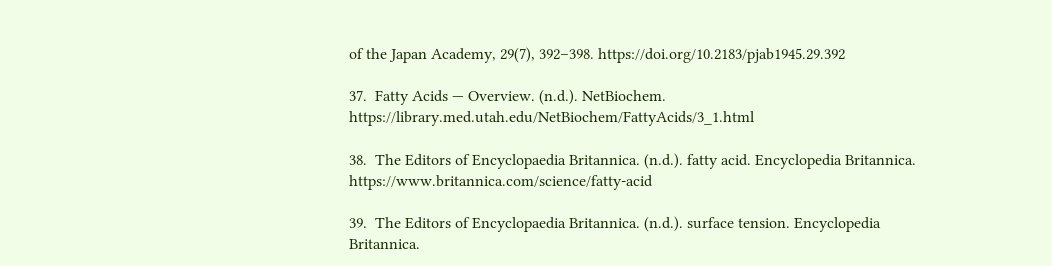of the Japan Academy, 29(7), 392–398. https://doi.org/10.2183/pjab1945.29.392

37.  Fatty Acids — Overview. (n.d.). NetBiochem. https://library.med.utah.edu/NetBiochem/FattyAcids/3_1.html

38.  The Editors of Encyclopaedia Britannica. (n.d.). fatty acid. Encyclopedia Britannica. https://www.britannica.com/science/fatty-acid

39.  The Editors of Encyclopaedia Britannica. (n.d.). surface tension. Encyclopedia Britannica.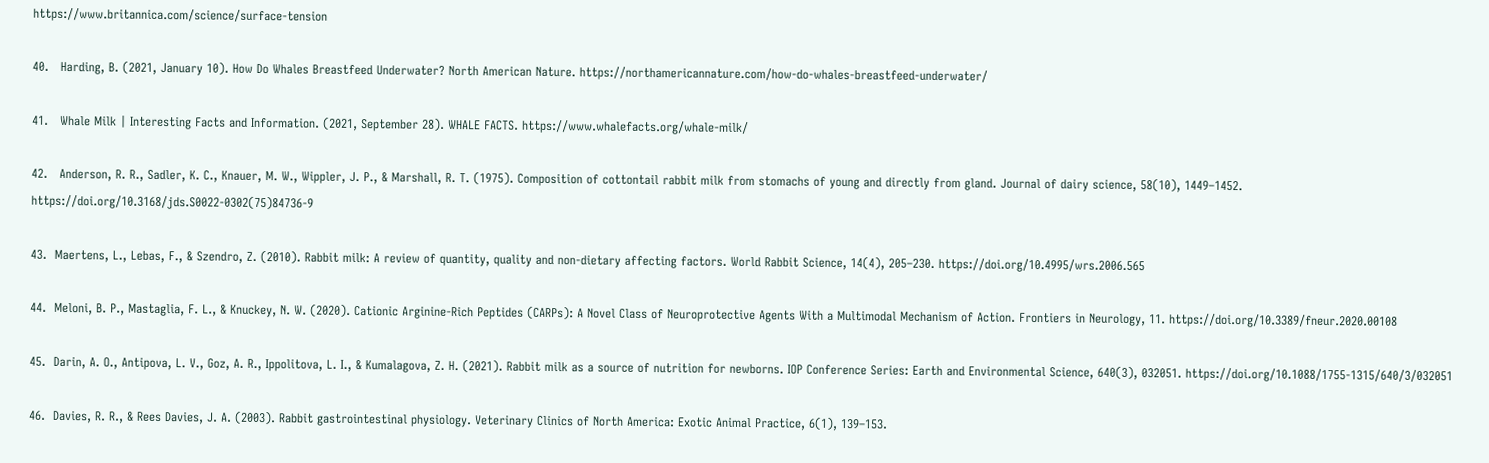https://www.britannica.com/science/surface-tension

40.   Harding, B. (2021, January 10). How Do Whales Breastfeed Underwater? North American Nature. https://northamericannature.com/how-do-whales-breastfeed-underwater/

41.   Whale Milk | Interesting Facts and Information. (2021, September 28). WHALE FACTS. https://www.whalefacts.org/whale-milk/

42.   Anderson, R. R., Sadler, K. C., Knauer, M. W., Wippler, J. P., & Marshall, R. T. (1975). Composition of cottontail rabbit milk from stomachs of young and directly from gland. Journal of dairy science, 58(10), 1449–1452. https://doi.org/10.3168/jds.S0022-0302(75)84736-9

43.  Maertens, L., Lebas, F., & Szendro, Z. (2010). Rabbit milk: A review of quantity, quality and non-dietary affecting factors. World Rabbit Science, 14(4), 205–230. https://doi.org/10.4995/wrs.2006.565

44.  Meloni, B. P., Mastaglia, F. L., & Knuckey, N. W. (2020). Cationic Arginine-Rich Peptides (CARPs): A Novel Class of Neuroprotective Agents With a Multimodal Mechanism of Action. Frontiers in Neurology, 11. https://doi.org/10.3389/fneur.2020.00108

45.  Darin, A. O., Antipova, L. V., Goz, A. R., Ippolitova, L. I., & Kumalagova, Z. H. (2021). Rabbit milk as a source of nutrition for newborns. IOP Conference Series: Earth and Environmental Science, 640(3), 032051. https://doi.org/10.1088/1755-1315/640/3/032051

46.  Davies, R. R., & Rees Davies, J. A. (2003). Rabbit gastrointestinal physiology. Veterinary Clinics of North America: Exotic Animal Practice, 6(1), 139–153.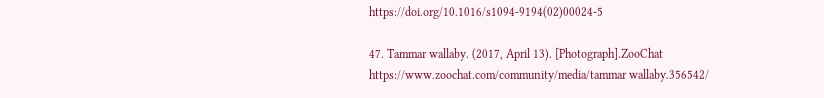https://doi.org/10.1016/s1094-9194(02)00024-5

47. Tammar wallaby. (2017, April 13). [Photograph].ZooChat https://www.zoochat.com/community/media/tammar wallaby.356542/